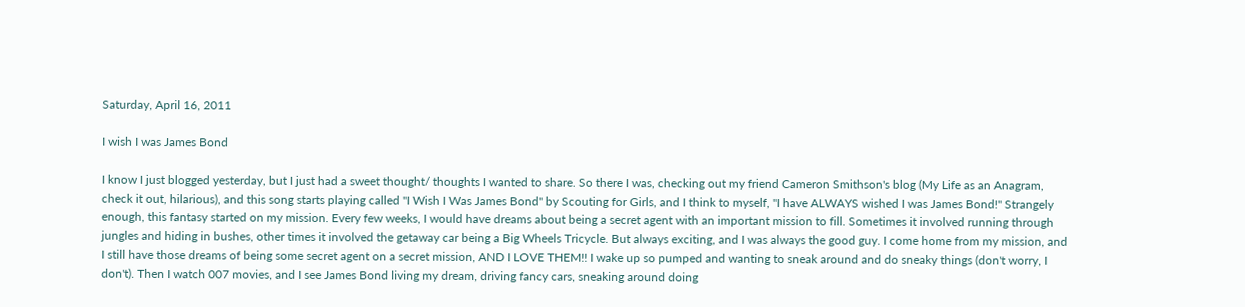Saturday, April 16, 2011

I wish I was James Bond

I know I just blogged yesterday, but I just had a sweet thought/ thoughts I wanted to share. So there I was, checking out my friend Cameron Smithson's blog (My Life as an Anagram, check it out, hilarious), and this song starts playing called "I Wish I Was James Bond" by Scouting for Girls, and I think to myself, "I have ALWAYS wished I was James Bond!" Strangely enough, this fantasy started on my mission. Every few weeks, I would have dreams about being a secret agent with an important mission to fill. Sometimes it involved running through jungles and hiding in bushes, other times it involved the getaway car being a Big Wheels Tricycle. But always exciting, and I was always the good guy. I come home from my mission, and I still have those dreams of being some secret agent on a secret mission, AND I LOVE THEM!! I wake up so pumped and wanting to sneak around and do sneaky things (don't worry, I don't). Then I watch 007 movies, and I see James Bond living my dream, driving fancy cars, sneaking around doing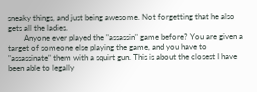sneaky things, and just being awesome. Not forgetting that he also gets all the ladies.
        Anyone ever played the "assassin" game before? You are given a target of someone else playing the game, and you have to "assassinate" them with a squirt gun. This is about the closest I have been able to legally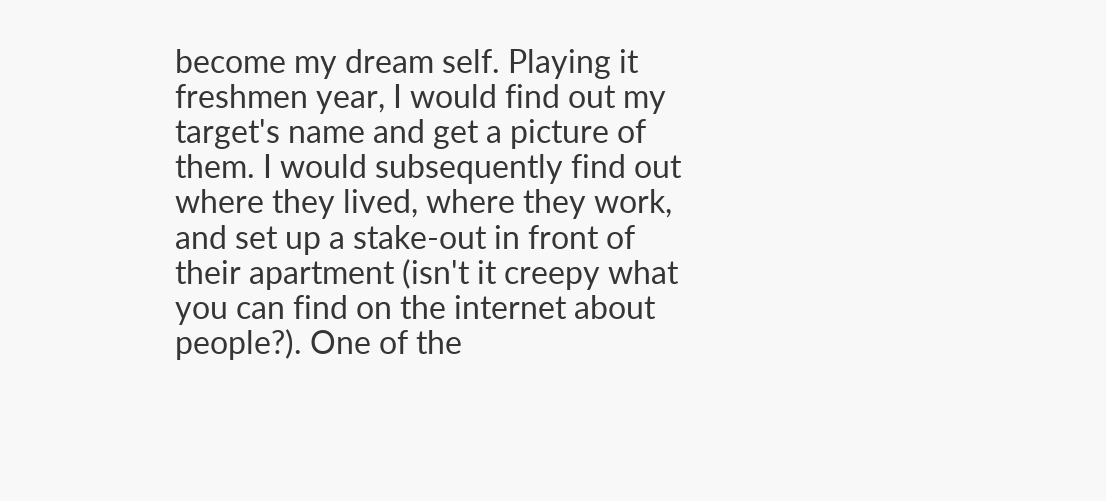become my dream self. Playing it freshmen year, I would find out my target's name and get a picture of them. I would subsequently find out where they lived, where they work, and set up a stake-out in front of their apartment (isn't it creepy what you can find on the internet about people?). One of the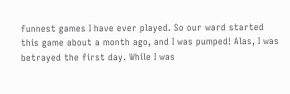funnest games I have ever played. So our ward started this game about a month ago, and I was pumped! Alas, I was betrayed the first day. While I was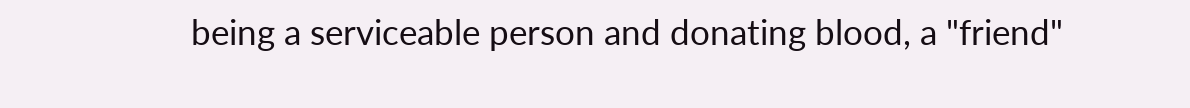being a serviceable person and donating blood, a "friend"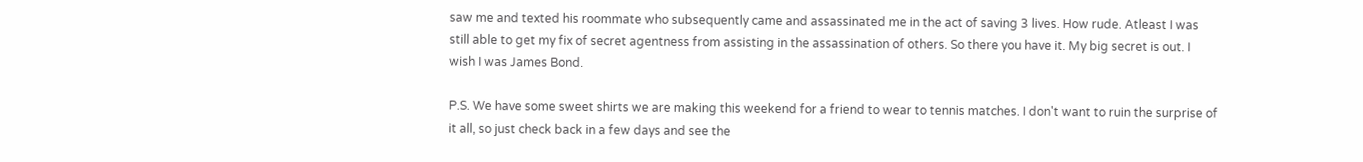saw me and texted his roommate who subsequently came and assassinated me in the act of saving 3 lives. How rude. Atleast I was still able to get my fix of secret agentness from assisting in the assassination of others. So there you have it. My big secret is out. I wish I was James Bond.

P.S. We have some sweet shirts we are making this weekend for a friend to wear to tennis matches. I don't want to ruin the surprise of it all, so just check back in a few days and see the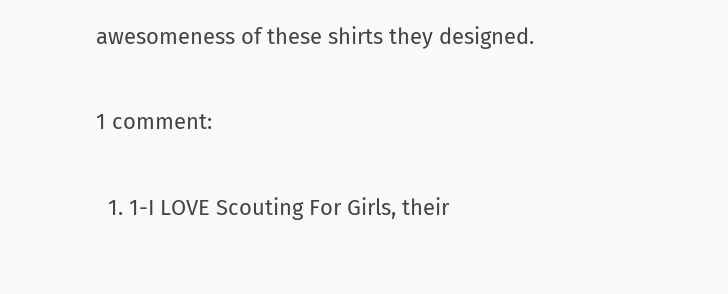awesomeness of these shirts they designed.

1 comment:

  1. 1-I LOVE Scouting For Girls, their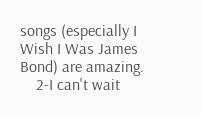songs (especially I Wish I Was James Bond) are amazing.
    2-I can't wait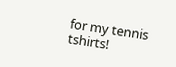for my tennis tshirts!